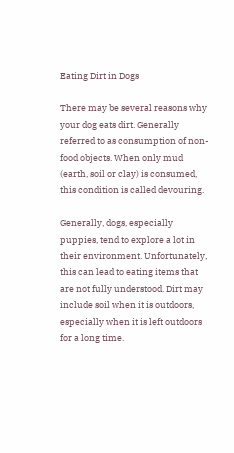Eating Dirt in Dogs

There may be several reasons why your dog eats dirt. Generally referred to as consumption of non-food objects. When only mud (earth, soil or clay) is consumed, this condition is called devouring.

Generally, dogs, especially puppies, tend to explore a lot in their environment. Unfortunately, this can lead to eating items that are not fully understood. Dirt may include soil when it is outdoors, especially when it is left outdoors for a long time.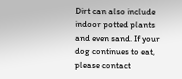Dirt can also include indoor potted plants and even sand. If your dog continues to eat, please contact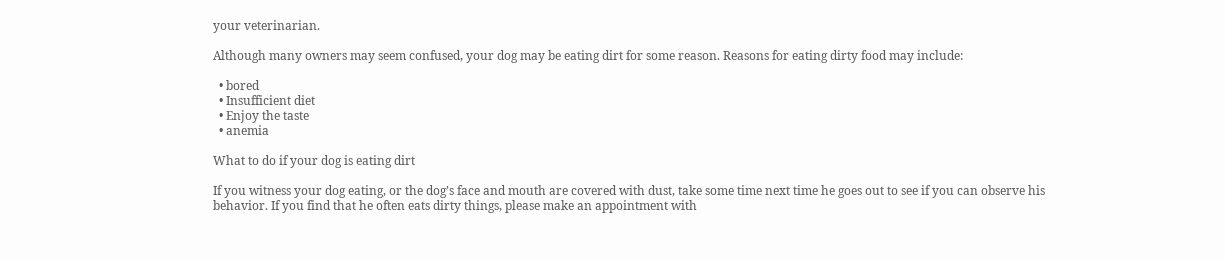your veterinarian.

Although many owners may seem confused, your dog may be eating dirt for some reason. Reasons for eating dirty food may include:

  • bored
  • Insufficient diet
  • Enjoy the taste
  • anemia

What to do if your dog is eating dirt

If you witness your dog eating, or the dog’s face and mouth are covered with dust, take some time next time he goes out to see if you can observe his behavior. If you find that he often eats dirty things, please make an appointment with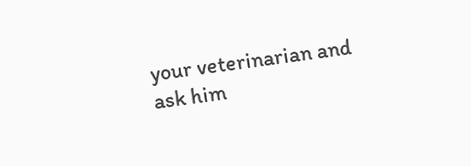your veterinarian and ask him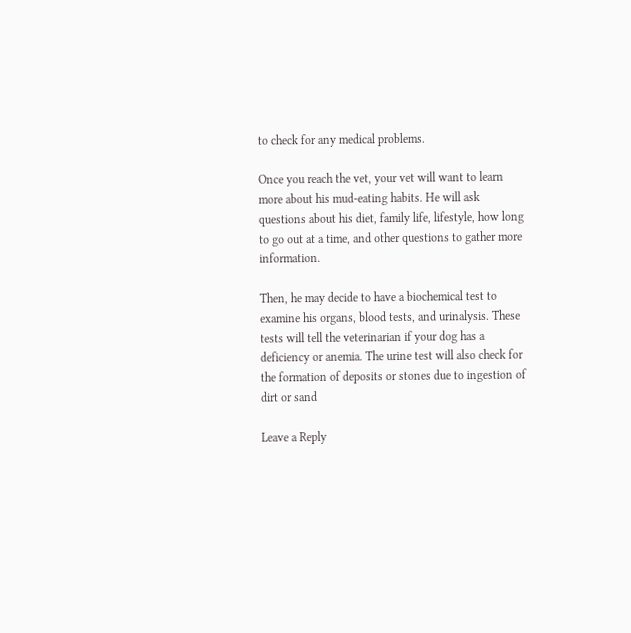to check for any medical problems.

Once you reach the vet, your vet will want to learn more about his mud-eating habits. He will ask questions about his diet, family life, lifestyle, how long to go out at a time, and other questions to gather more information.

Then, he may decide to have a biochemical test to examine his organs, blood tests, and urinalysis. These tests will tell the veterinarian if your dog has a deficiency or anemia. The urine test will also check for the formation of deposits or stones due to ingestion of dirt or sand

Leave a Reply